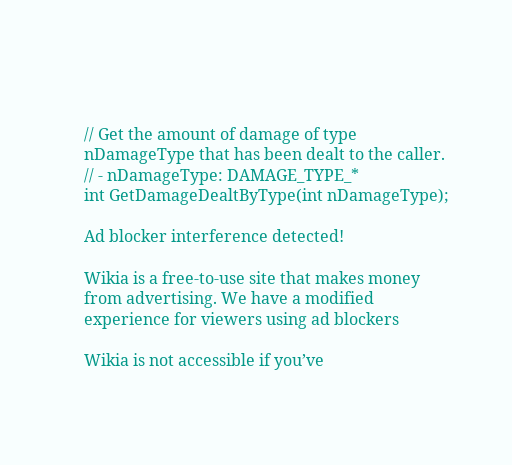// Get the amount of damage of type nDamageType that has been dealt to the caller.
// - nDamageType: DAMAGE_TYPE_*
int GetDamageDealtByType(int nDamageType);

Ad blocker interference detected!

Wikia is a free-to-use site that makes money from advertising. We have a modified experience for viewers using ad blockers

Wikia is not accessible if you’ve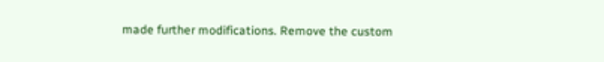made further modifications. Remove the custom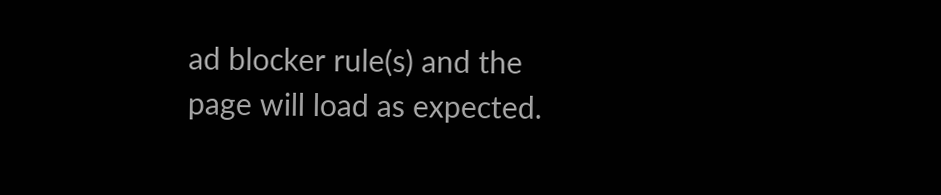ad blocker rule(s) and the page will load as expected.